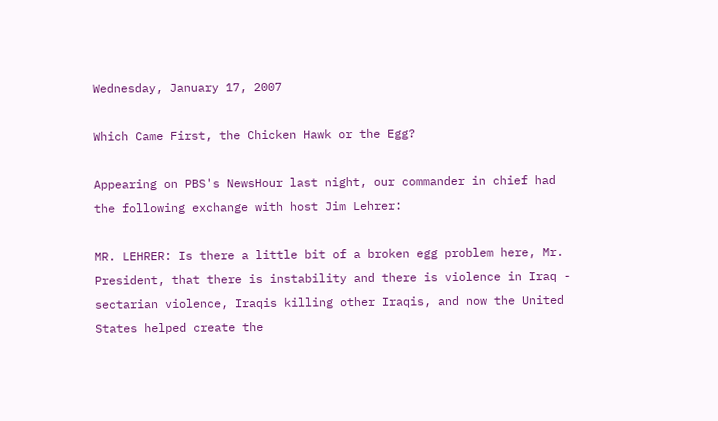Wednesday, January 17, 2007

Which Came First, the Chicken Hawk or the Egg?

Appearing on PBS's NewsHour last night, our commander in chief had the following exchange with host Jim Lehrer:

MR. LEHRER: Is there a little bit of a broken egg problem here, Mr. President, that there is instability and there is violence in Iraq - sectarian violence, Iraqis killing other Iraqis, and now the United States helped create the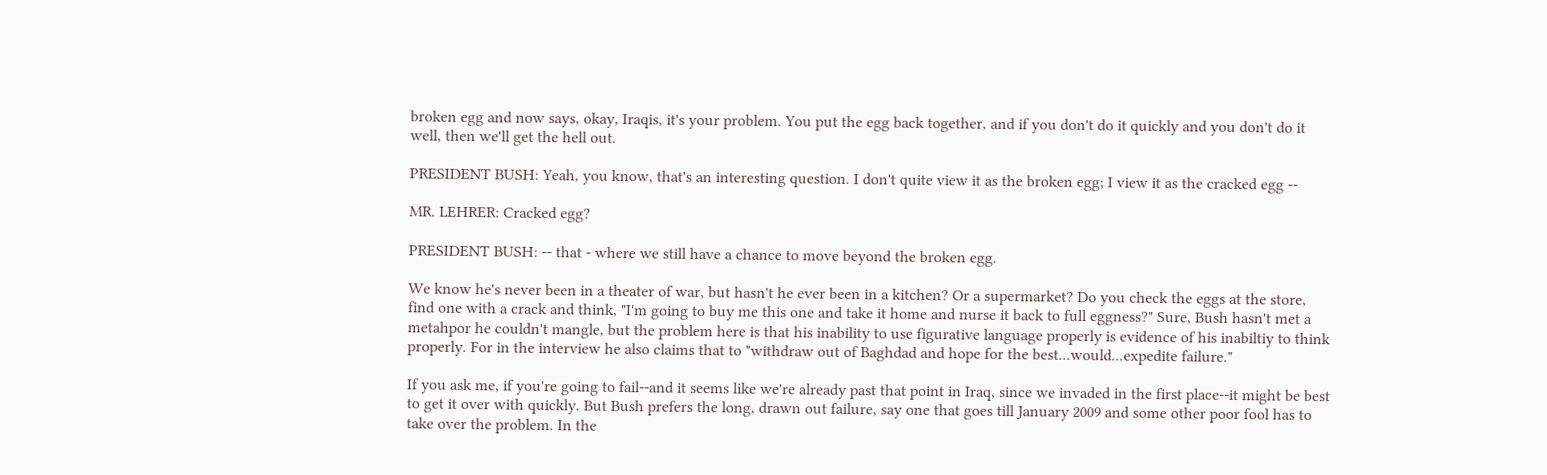broken egg and now says, okay, Iraqis, it's your problem. You put the egg back together, and if you don't do it quickly and you don't do it well, then we'll get the hell out.

PRESIDENT BUSH: Yeah, you know, that's an interesting question. I don't quite view it as the broken egg; I view it as the cracked egg --

MR. LEHRER: Cracked egg?

PRESIDENT BUSH: -- that - where we still have a chance to move beyond the broken egg.

We know he's never been in a theater of war, but hasn't he ever been in a kitchen? Or a supermarket? Do you check the eggs at the store, find one with a crack and think, "I'm going to buy me this one and take it home and nurse it back to full eggness?" Sure, Bush hasn't met a metahpor he couldn't mangle, but the problem here is that his inability to use figurative language properly is evidence of his inabiltiy to think properly. For in the interview he also claims that to "withdraw out of Baghdad and hope for the best...would...expedite failure."

If you ask me, if you're going to fail--and it seems like we're already past that point in Iraq, since we invaded in the first place--it might be best to get it over with quickly. But Bush prefers the long, drawn out failure, say one that goes till January 2009 and some other poor fool has to take over the problem. In the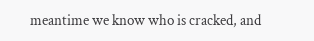meantime we know who is cracked, and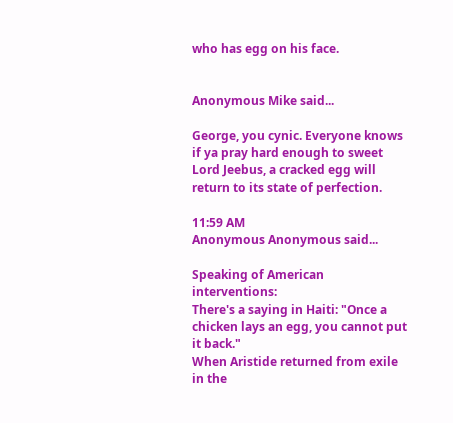who has egg on his face.


Anonymous Mike said...

George, you cynic. Everyone knows if ya pray hard enough to sweet Lord Jeebus, a cracked egg will return to its state of perfection.

11:59 AM
Anonymous Anonymous said...

Speaking of American interventions:
There's a saying in Haiti: "Once a chicken lays an egg, you cannot put it back."
When Aristide returned from exile in the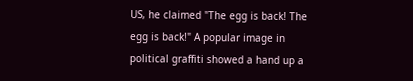US, he claimed "The egg is back! The egg is back!" A popular image in political graffiti showed a hand up a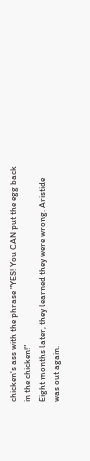chicken's ass with the phrase "YES! You CAN put the egg back in the chicken!"
Eight months later, they learned they were wrong. Aristide was out again.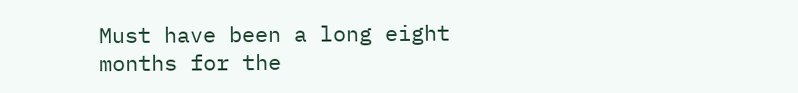Must have been a long eight months for the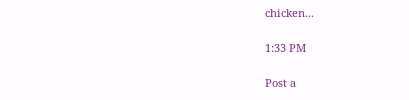chicken...

1:33 PM

Post a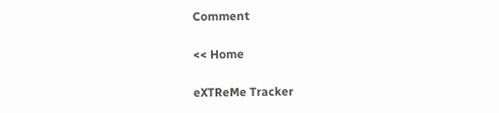Comment

<< Home

eXTReMe Tracker